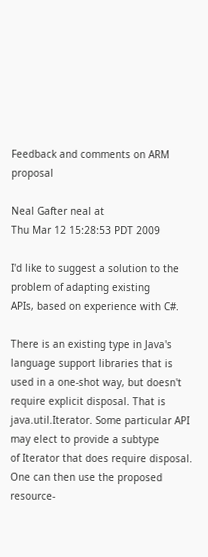Feedback and comments on ARM proposal

Neal Gafter neal at
Thu Mar 12 15:28:53 PDT 2009

I'd like to suggest a solution to the problem of adapting existing
APIs, based on experience with C#.

There is an existing type in Java's language support libraries that is
used in a one-shot way, but doesn't require explicit disposal. That is
java.util.Iterator. Some particular API may elect to provide a subtype
of Iterator that does require disposal. One can then use the proposed
resource-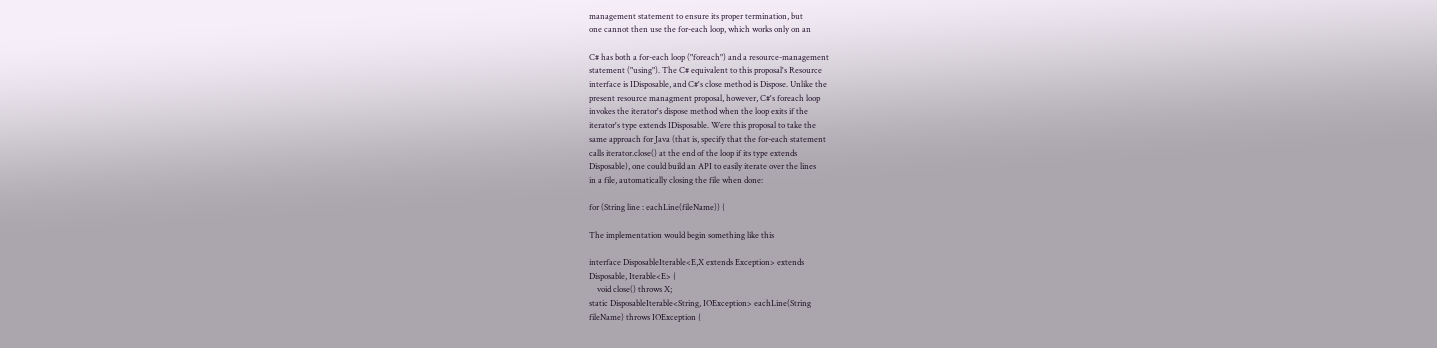management statement to ensure its proper termination, but
one cannot then use the for-each loop, which works only on an

C# has both a for-each loop ("foreach") and a resource-management
statement ("using"). The C# equivalent to this proposal's Resource
interface is IDisposable, and C#'s close method is Dispose. Unlike the
present resource managment proposal, however, C#'s foreach loop
invokes the iterator's dispose method when the loop exits if the
iterator's type extends IDisposable. Were this proposal to take the
same approach for Java (that is, specify that the for-each statement
calls iterator.close() at the end of the loop if its type extends
Disposable), one could build an API to easily iterate over the lines
in a file, automatically closing the file when done:

for (String line : eachLine(fileName)) {

The implementation would begin something like this

interface DisposableIterable<E,X extends Exception> extends
Disposable, Iterable<E> {
    void close() throws X;
static DisposableIterable<String, IOException> eachLine(String
fileName) throws IOException {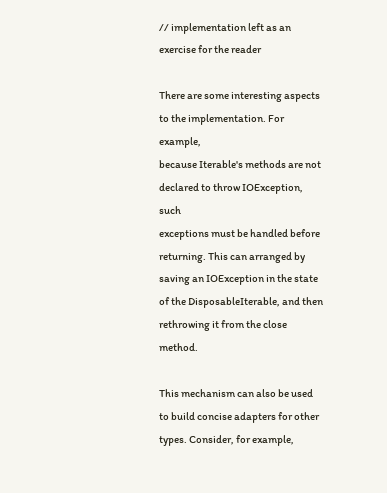// implementation left as an exercise for the reader

There are some interesting aspects to the implementation. For example,
because Iterable's methods are not declared to throw IOException, such
exceptions must be handled before returning. This can arranged by
saving an IOException in the state of the DisposableIterable, and then
rethrowing it from the close method.

This mechanism can also be used to build concise adapters for other
types. Consider, for example,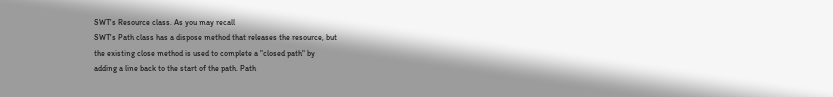SWT's Resource class. As you may recall
SWT's Path class has a dispose method that releases the resource, but
the existing close method is used to complete a "closed path" by
adding a line back to the start of the path. Path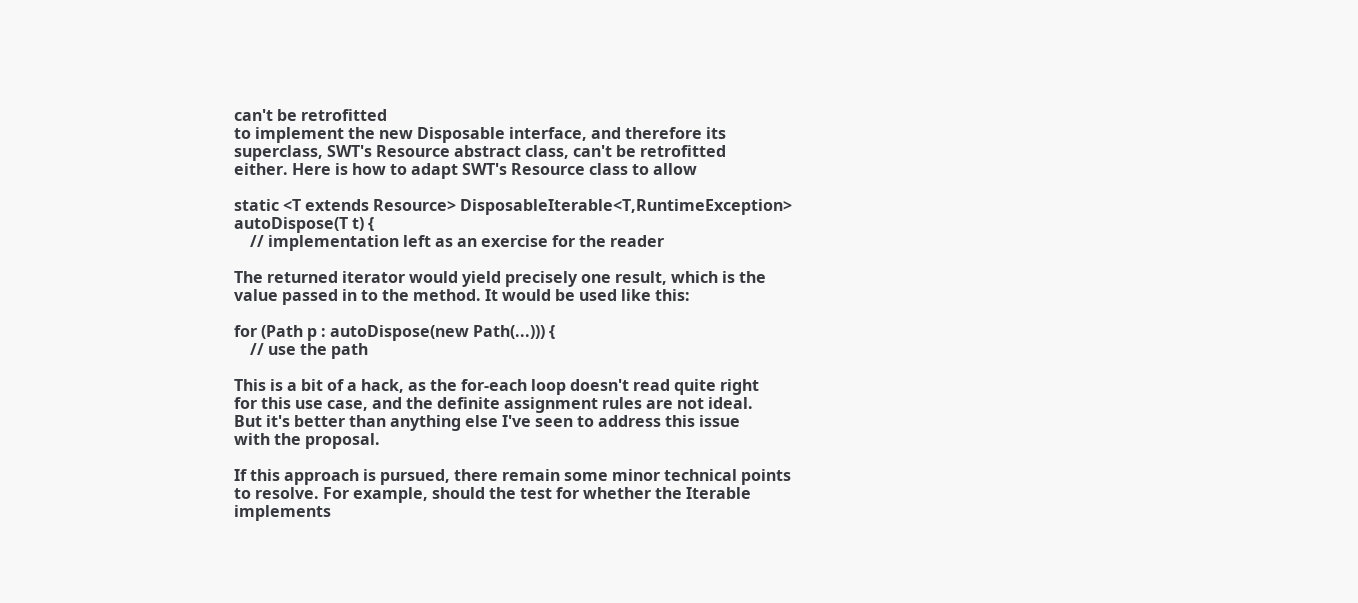can't be retrofitted
to implement the new Disposable interface, and therefore its
superclass, SWT's Resource abstract class, can't be retrofitted
either. Here is how to adapt SWT's Resource class to allow

static <T extends Resource> DisposableIterable<T,RuntimeException>
autoDispose(T t) {
    // implementation left as an exercise for the reader

The returned iterator would yield precisely one result, which is the
value passed in to the method. It would be used like this:

for (Path p : autoDispose(new Path(...))) {
    // use the path

This is a bit of a hack, as the for-each loop doesn't read quite right
for this use case, and the definite assignment rules are not ideal.
But it's better than anything else I've seen to address this issue
with the proposal.

If this approach is pursued, there remain some minor technical points
to resolve. For example, should the test for whether the Iterable
implements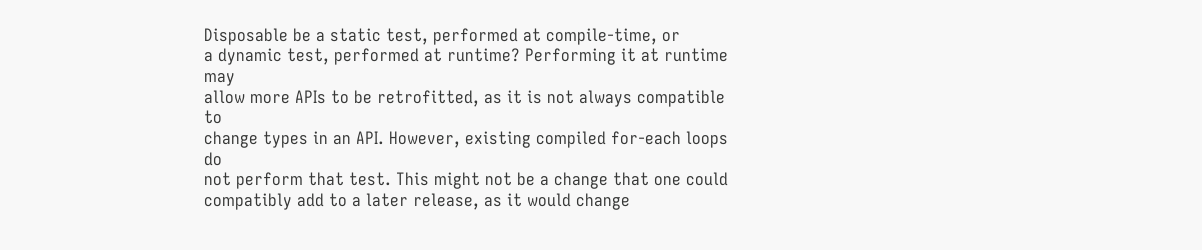Disposable be a static test, performed at compile-time, or
a dynamic test, performed at runtime? Performing it at runtime may
allow more APIs to be retrofitted, as it is not always compatible to
change types in an API. However, existing compiled for-each loops do
not perform that test. This might not be a change that one could
compatibly add to a later release, as it would change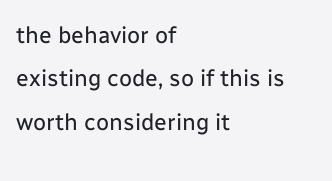the behavior of
existing code, so if this is worth considering it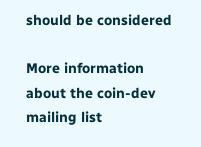should be considered

More information about the coin-dev mailing list